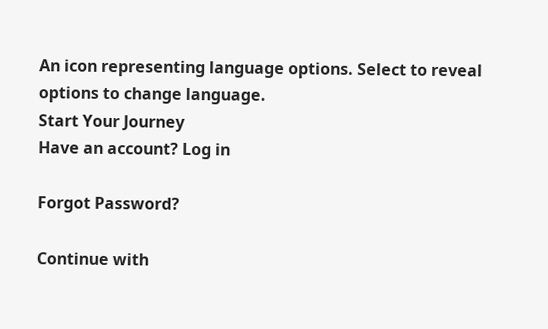An icon representing language options. Select to reveal options to change language.
Start Your Journey
Have an account? Log in

Forgot Password?

Continue with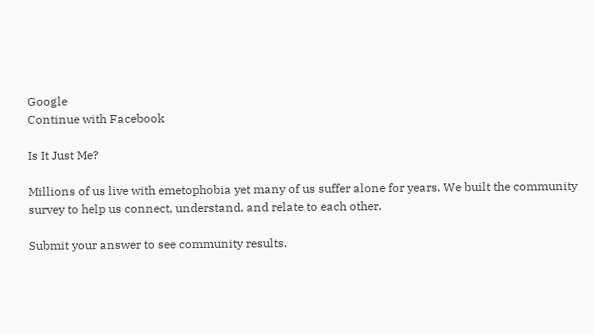Google
Continue with Facebook

Is It Just Me?

Millions of us live with emetophobia yet many of us suffer alone for years. We built the community survey to help us connect, understand, and relate to each other.

Submit your answer to see community results.